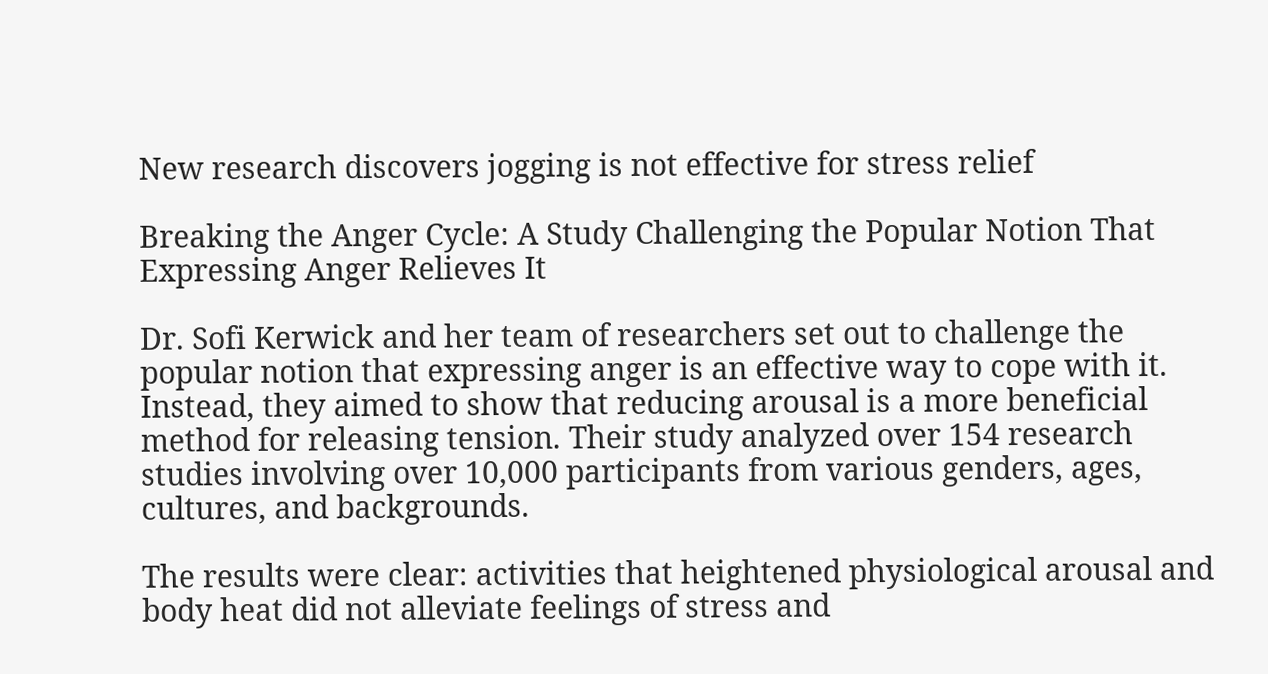New research discovers jogging is not effective for stress relief

Breaking the Anger Cycle: A Study Challenging the Popular Notion That Expressing Anger Relieves It

Dr. Sofi Kerwick and her team of researchers set out to challenge the popular notion that expressing anger is an effective way to cope with it. Instead, they aimed to show that reducing arousal is a more beneficial method for releasing tension. Their study analyzed over 154 research studies involving over 10,000 participants from various genders, ages, cultures, and backgrounds.

The results were clear: activities that heightened physiological arousal and body heat did not alleviate feelings of stress and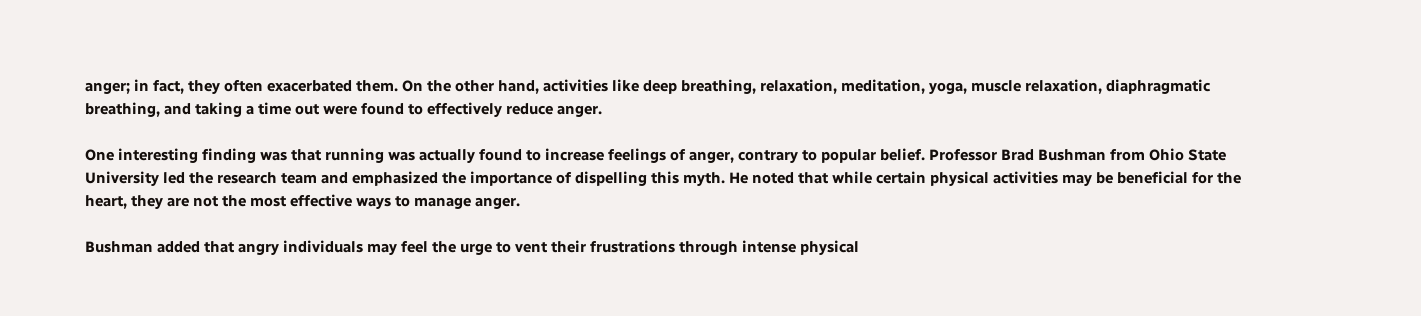anger; in fact, they often exacerbated them. On the other hand, activities like deep breathing, relaxation, meditation, yoga, muscle relaxation, diaphragmatic breathing, and taking a time out were found to effectively reduce anger.

One interesting finding was that running was actually found to increase feelings of anger, contrary to popular belief. Professor Brad Bushman from Ohio State University led the research team and emphasized the importance of dispelling this myth. He noted that while certain physical activities may be beneficial for the heart, they are not the most effective ways to manage anger.

Bushman added that angry individuals may feel the urge to vent their frustrations through intense physical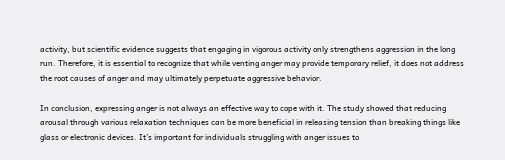activity, but scientific evidence suggests that engaging in vigorous activity only strengthens aggression in the long run. Therefore, it is essential to recognize that while venting anger may provide temporary relief, it does not address the root causes of anger and may ultimately perpetuate aggressive behavior.

In conclusion, expressing anger is not always an effective way to cope with it. The study showed that reducing arousal through various relaxation techniques can be more beneficial in releasing tension than breaking things like glass or electronic devices. It’s important for individuals struggling with anger issues to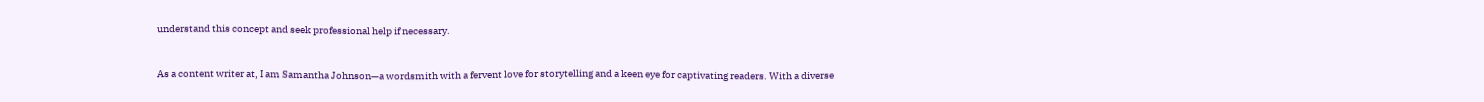understand this concept and seek professional help if necessary.


As a content writer at, I am Samantha Johnson—a wordsmith with a fervent love for storytelling and a keen eye for captivating readers. With a diverse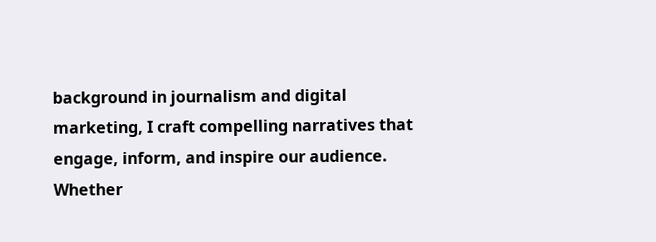background in journalism and digital marketing, I craft compelling narratives that engage, inform, and inspire our audience. Whether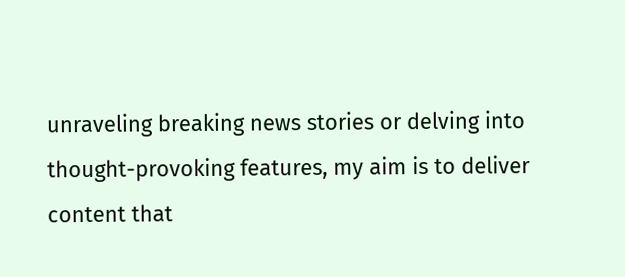unraveling breaking news stories or delving into thought-provoking features, my aim is to deliver content that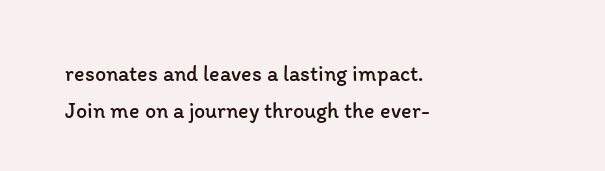resonates and leaves a lasting impact. Join me on a journey through the ever-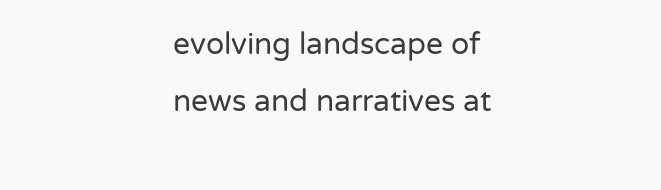evolving landscape of news and narratives at